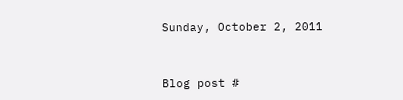Sunday, October 2, 2011


Blog post #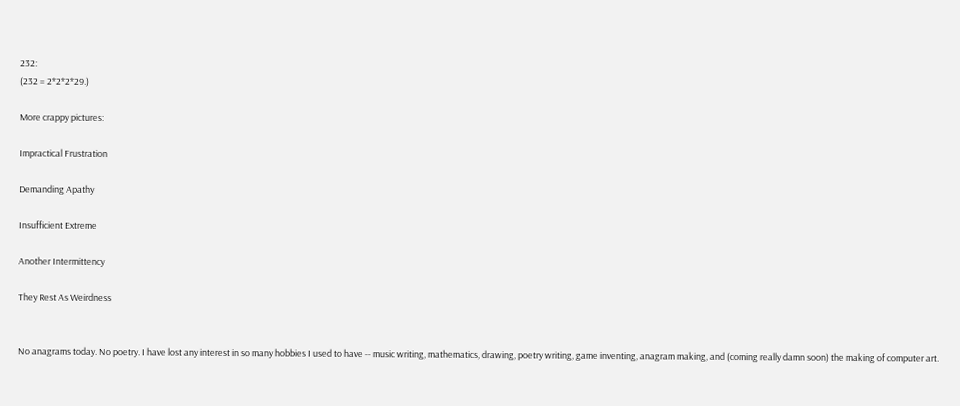232:
(232 = 2*2*2*29.)

More crappy pictures:

Impractical Frustration

Demanding Apathy

Insufficient Extreme

Another Intermittency

They Rest As Weirdness


No anagrams today. No poetry. I have lost any interest in so many hobbies I used to have -- music writing, mathematics, drawing, poetry writing, game inventing, anagram making, and (coming really damn soon) the making of computer art.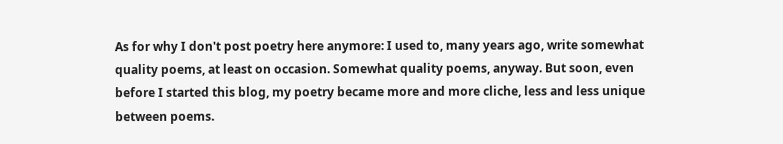As for why I don't post poetry here anymore: I used to, many years ago, write somewhat quality poems, at least on occasion. Somewhat quality poems, anyway. But soon, even before I started this blog, my poetry became more and more cliche, less and less unique between poems.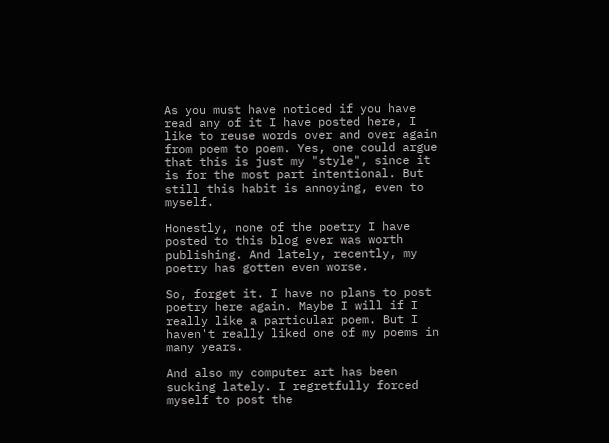As you must have noticed if you have read any of it I have posted here, I like to reuse words over and over again from poem to poem. Yes, one could argue that this is just my "style", since it is for the most part intentional. But still this habit is annoying, even to myself.

Honestly, none of the poetry I have posted to this blog ever was worth publishing. And lately, recently, my poetry has gotten even worse.

So, forget it. I have no plans to post poetry here again. Maybe I will if I really like a particular poem. But I haven't really liked one of my poems in many years.

And also my computer art has been sucking lately. I regretfully forced myself to post the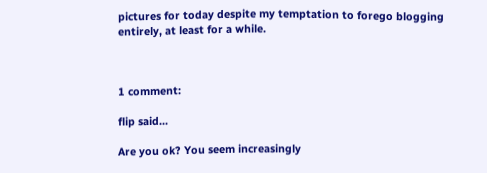pictures for today despite my temptation to forego blogging entirely, at least for a while.



1 comment:

flip said...

Are you ok? You seem increasingly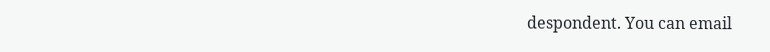despondent. You can email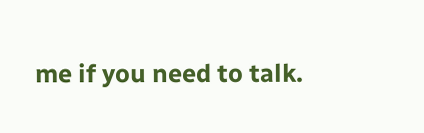me if you need to talk.